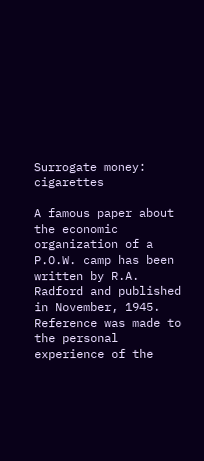Surrogate money: cigarettes

A famous paper about the economic organization of a P.O.W. camp has been written by R.A. Radford and published in November, 1945. Reference was made to the personal experience of the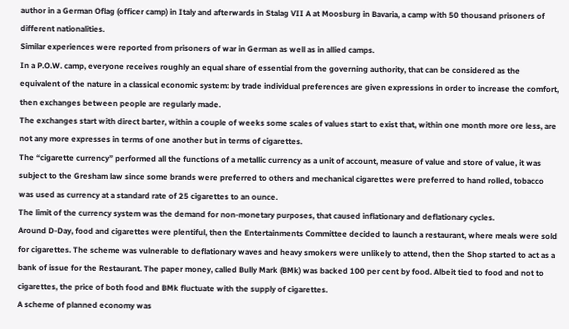author in a German Oflag (officer camp) in Italy and afterwards in Stalag VII A at Moosburg in Bavaria, a camp with 50 thousand prisoners of different nationalities.
Similar experiences were reported from prisoners of war in German as well as in allied camps.
In a P.O.W. camp, everyone receives roughly an equal share of essential from the governing authority, that can be considered as the equivalent of the nature in a classical economic system: by trade individual preferences are given expressions in order to increase the comfort, then exchanges between people are regularly made.
The exchanges start with direct barter, within a couple of weeks some scales of values start to exist that, within one month more ore less, are not any more expresses in terms of one another but in terms of cigarettes.
The “cigarette currency” performed all the functions of a metallic currency as a unit of account, measure of value and store of value, it was subject to the Gresham law since some brands were preferred to others and mechanical cigarettes were preferred to hand rolled, tobacco was used as currency at a standard rate of 25 cigarettes to an ounce.
The limit of the currency system was the demand for non-monetary purposes, that caused inflationary and deflationary cycles.
Around D-Day, food and cigarettes were plentiful, then the Entertainments Committee decided to launch a restaurant, where meals were sold for cigarettes. The scheme was vulnerable to deflationary waves and heavy smokers were unlikely to attend, then the Shop started to act as a bank of issue for the Restaurant. The paper money, called Bully Mark (BMk) was backed 100 per cent by food. Albeit tied to food and not to cigarettes, the price of both food and BMk fluctuate with the supply of cigarettes.
A scheme of planned economy was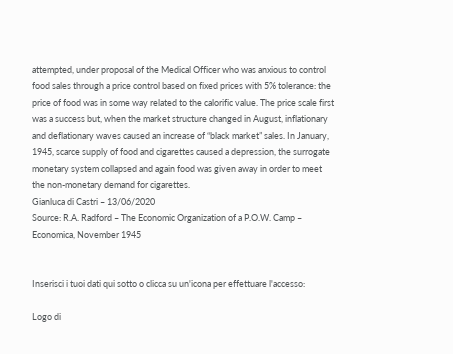attempted, under proposal of the Medical Officer who was anxious to control food sales through a price control based on fixed prices with 5% tolerance: the price of food was in some way related to the calorific value. The price scale first was a success but, when the market structure changed in August, inflationary and deflationary waves caused an increase of “black market” sales. In January, 1945, scarce supply of food and cigarettes caused a depression, the surrogate monetary system collapsed and again food was given away in order to meet the non-monetary demand for cigarettes.
Gianluca di Castri – 13/06/2020
Source: R.A. Radford – The Economic Organization of a P.O.W. Camp – Economica, November 1945


Inserisci i tuoi dati qui sotto o clicca su un'icona per effettuare l'accesso:

Logo di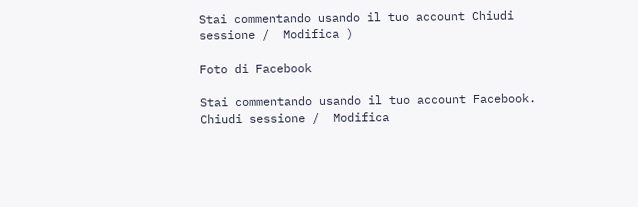Stai commentando usando il tuo account Chiudi sessione /  Modifica )

Foto di Facebook

Stai commentando usando il tuo account Facebook. Chiudi sessione /  Modifica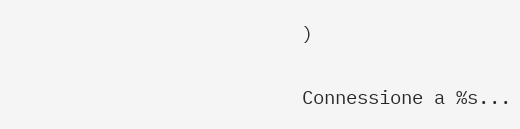)

Connessione a %s...